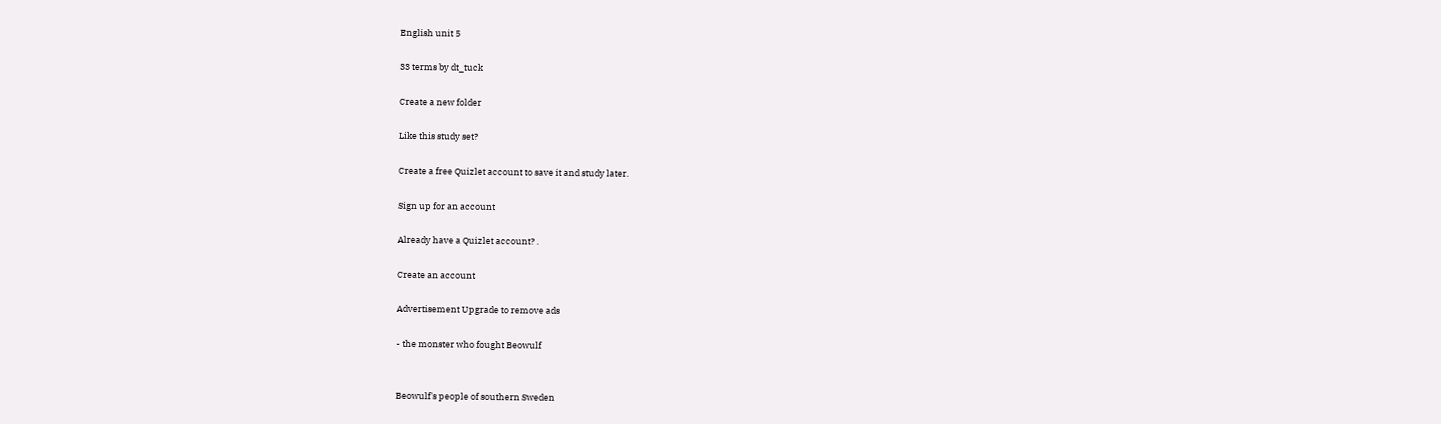English unit 5

33 terms by dt_tuck

Create a new folder

Like this study set?

Create a free Quizlet account to save it and study later.

Sign up for an account

Already have a Quizlet account? .

Create an account

Advertisement Upgrade to remove ads

- the monster who fought Beowulf


Beowulf's people of southern Sweden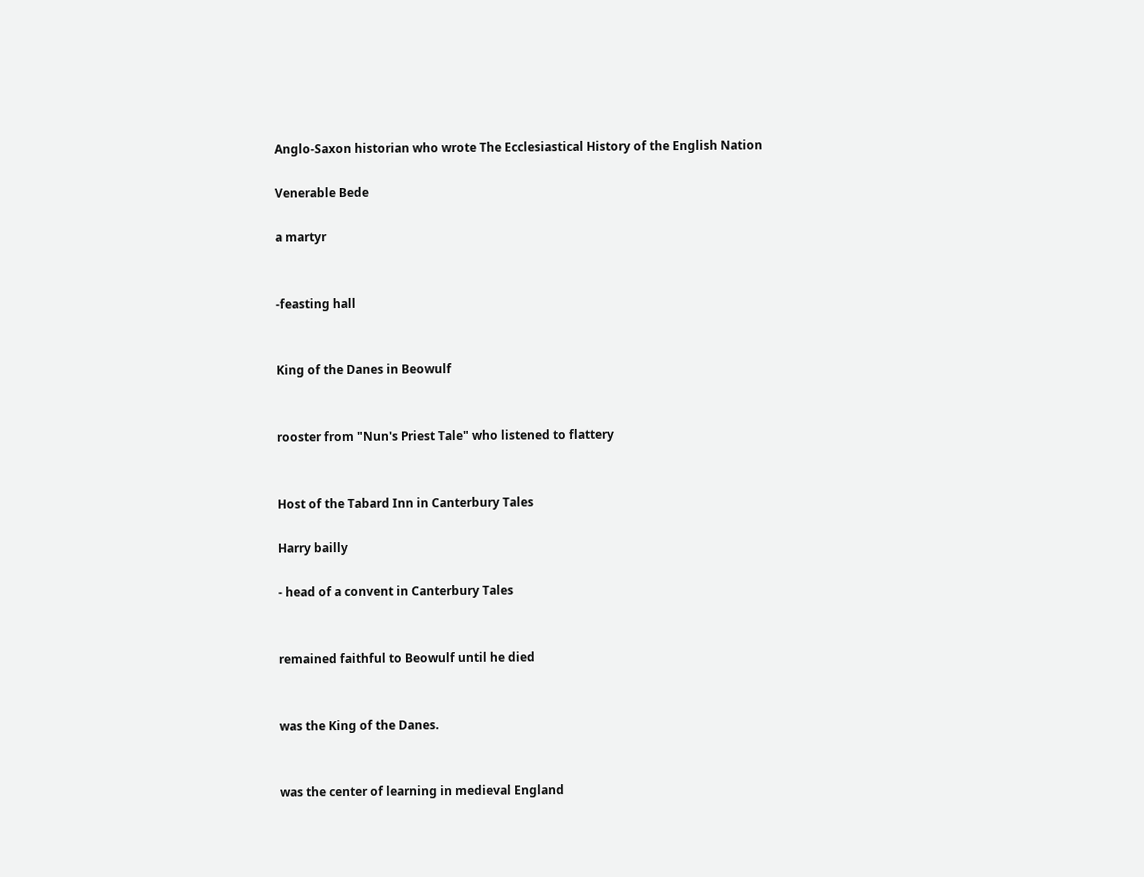Anglo-Saxon historian who wrote The Ecclesiastical History of the English Nation

Venerable Bede

a martyr


-feasting hall


King of the Danes in Beowulf


rooster from "Nun's Priest Tale" who listened to flattery


Host of the Tabard Inn in Canterbury Tales

Harry bailly

- head of a convent in Canterbury Tales


remained faithful to Beowulf until he died


was the King of the Danes.


was the center of learning in medieval England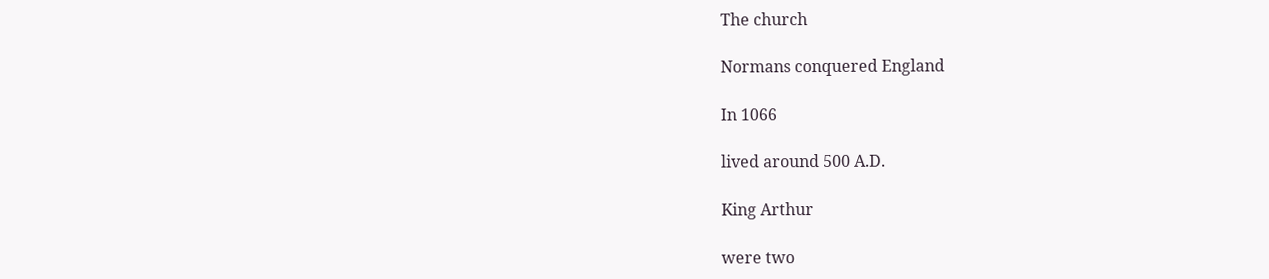The church

Normans conquered England

In 1066

lived around 500 A.D.

King Arthur

were two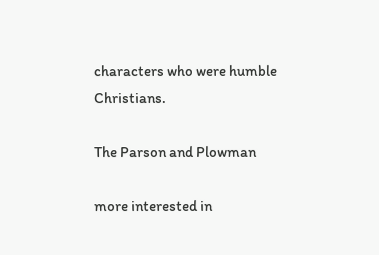characters who were humble Christians.

The Parson and Plowman

more interested in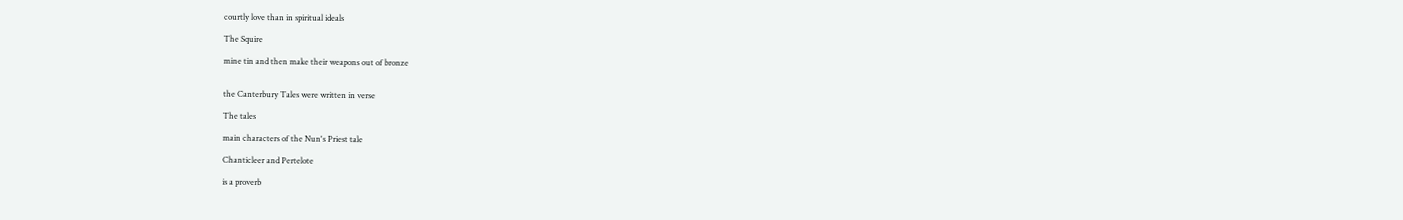courtly love than in spiritual ideals

The Squire

mine tin and then make their weapons out of bronze


the Canterbury Tales were written in verse

The tales

main characters of the Nun's Priest tale

Chanticleer and Pertelote

is a proverb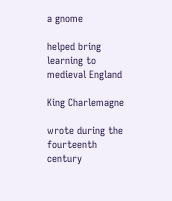a gnome

helped bring learning to medieval England

King Charlemagne

wrote during the fourteenth century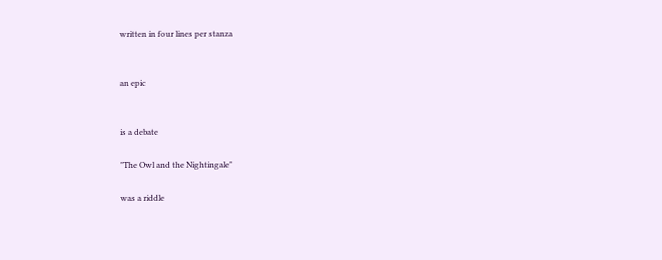written in four lines per stanza


an epic


is a debate

"The Owl and the Nightingale"

was a riddle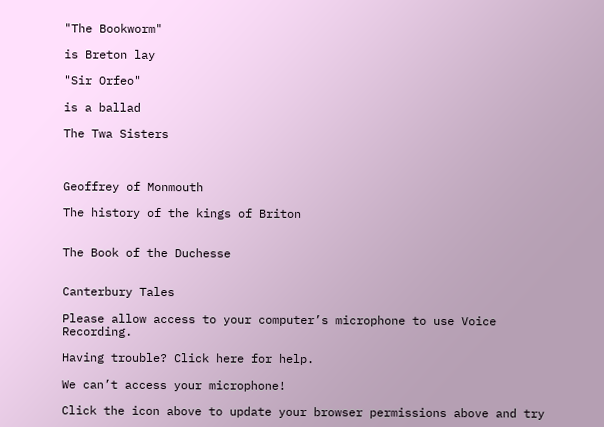"The Bookworm"

is Breton lay

"Sir Orfeo"

is a ballad

The Twa Sisters



Geoffrey of Monmouth

The history of the kings of Briton


The Book of the Duchesse


Canterbury Tales

Please allow access to your computer’s microphone to use Voice Recording.

Having trouble? Click here for help.

We can’t access your microphone!

Click the icon above to update your browser permissions above and try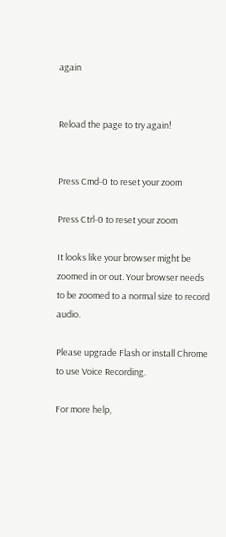again


Reload the page to try again!


Press Cmd-0 to reset your zoom

Press Ctrl-0 to reset your zoom

It looks like your browser might be zoomed in or out. Your browser needs to be zoomed to a normal size to record audio.

Please upgrade Flash or install Chrome
to use Voice Recording.

For more help,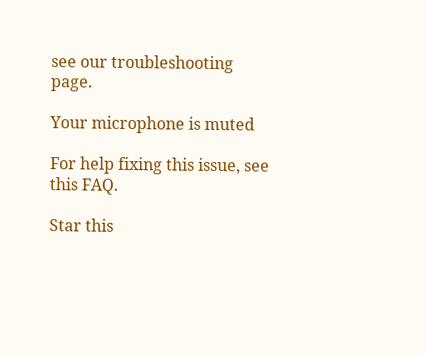see our troubleshooting page.

Your microphone is muted

For help fixing this issue, see this FAQ.

Star this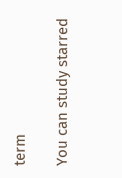term

You can study starred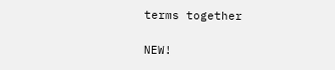terms together

NEW!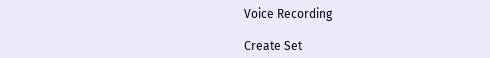Voice Recording

Create Set